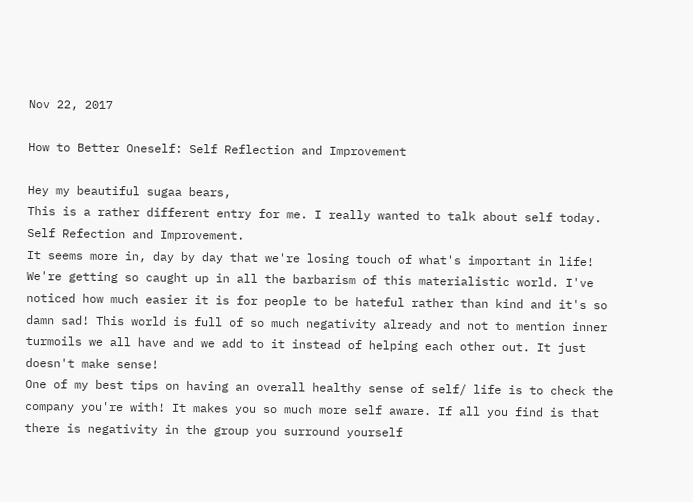Nov 22, 2017

How to Better Oneself: Self Reflection and Improvement

Hey my beautiful sugaa bears,
This is a rather different entry for me. I really wanted to talk about self today.
Self Refection and Improvement.
It seems more in, day by day that we're losing touch of what's important in life! We're getting so caught up in all the barbarism of this materialistic world. I've noticed how much easier it is for people to be hateful rather than kind and it's so damn sad! This world is full of so much negativity already and not to mention inner turmoils we all have and we add to it instead of helping each other out. It just doesn't make sense!
One of my best tips on having an overall healthy sense of self/ life is to check the company you're with! It makes you so much more self aware. If all you find is that there is negativity in the group you surround yourself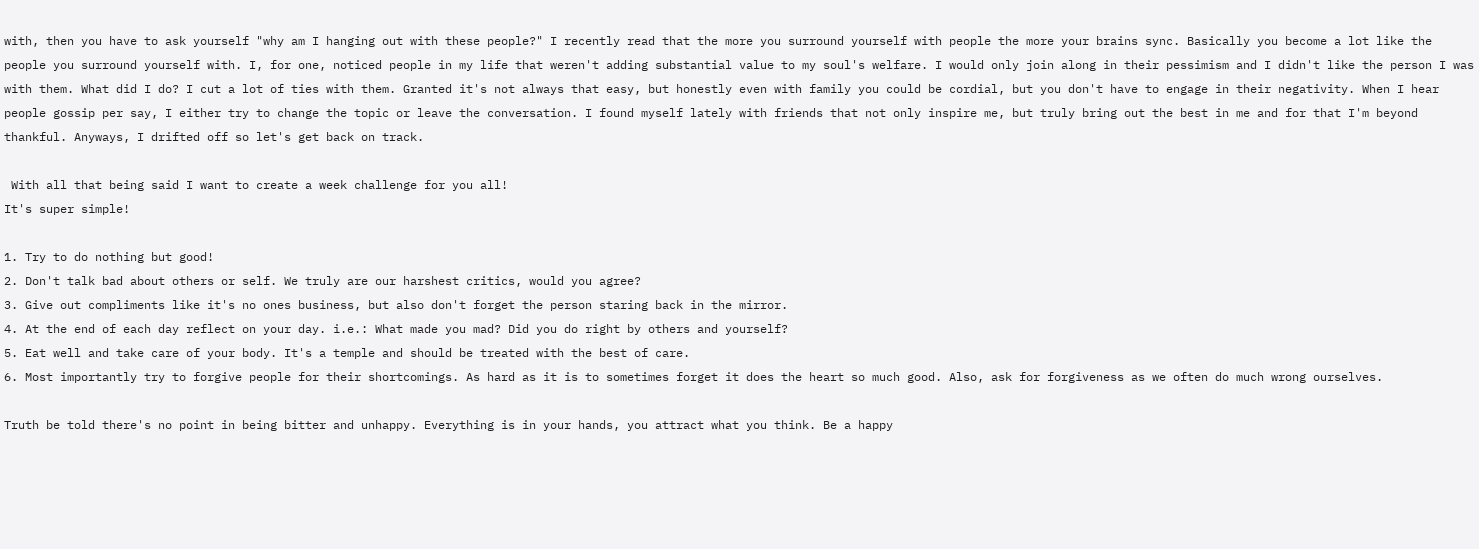with, then you have to ask yourself "why am I hanging out with these people?" I recently read that the more you surround yourself with people the more your brains sync. Basically you become a lot like the people you surround yourself with. I, for one, noticed people in my life that weren't adding substantial value to my soul's welfare. I would only join along in their pessimism and I didn't like the person I was with them. What did I do? I cut a lot of ties with them. Granted it's not always that easy, but honestly even with family you could be cordial, but you don't have to engage in their negativity. When I hear people gossip per say, I either try to change the topic or leave the conversation. I found myself lately with friends that not only inspire me, but truly bring out the best in me and for that I'm beyond thankful. Anyways, I drifted off so let's get back on track.

 With all that being said I want to create a week challenge for you all!
It's super simple!

1. Try to do nothing but good!
2. Don't talk bad about others or self. We truly are our harshest critics, would you agree?
3. Give out compliments like it's no ones business, but also don't forget the person staring back in the mirror.
4. At the end of each day reflect on your day. i.e.: What made you mad? Did you do right by others and yourself?
5. Eat well and take care of your body. It's a temple and should be treated with the best of care.
6. Most importantly try to forgive people for their shortcomings. As hard as it is to sometimes forget it does the heart so much good. Also, ask for forgiveness as we often do much wrong ourselves.

Truth be told there's no point in being bitter and unhappy. Everything is in your hands, you attract what you think. Be a happy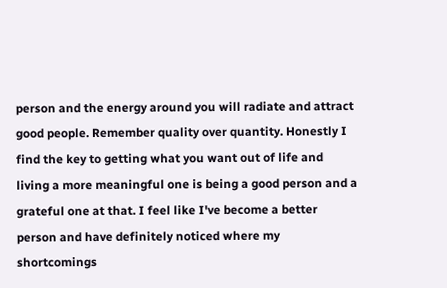person and the energy around you will radiate and attract good people. Remember quality over quantity. Honestly I find the key to getting what you want out of life and living a more meaningful one is being a good person and a grateful one at that. I feel like I've become a better person and have definitely noticed where my shortcomings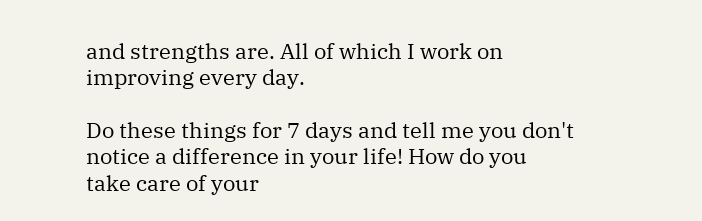and strengths are. All of which I work on improving every day.

Do these things for 7 days and tell me you don't notice a difference in your life! How do you take care of your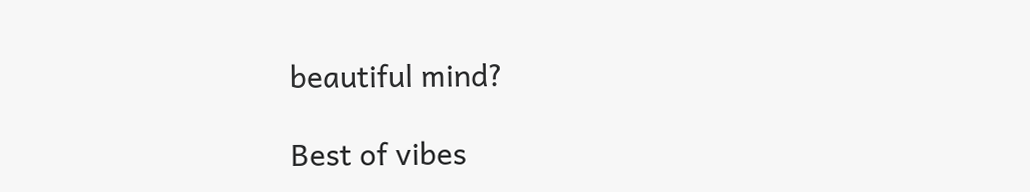beautiful mind?

Best of vibes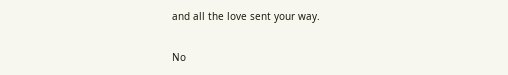and all the love sent your way.

No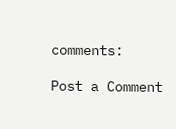comments:

Post a Comment